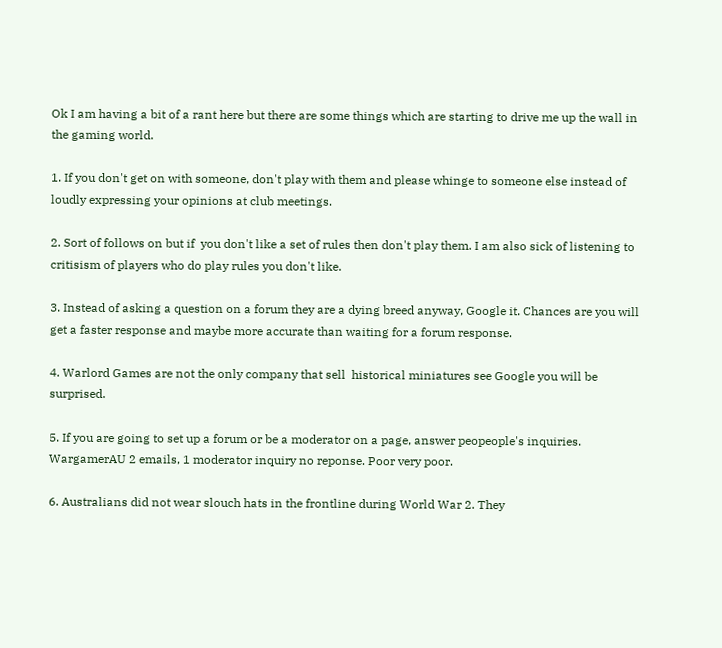Ok I am having a bit of a rant here but there are some things which are starting to drive me up the wall in the gaming world.

1. If you don't get on with someone, don't play with them and please whinge to someone else instead of loudly expressing your opinions at club meetings.

2. Sort of follows on but if  you don't like a set of rules then don't play them. I am also sick of listening to critisism of players who do play rules you don't like.

3. Instead of asking a question on a forum they are a dying breed anyway, Google it. Chances are you will get a faster response and maybe more accurate than waiting for a forum response.

4. Warlord Games are not the only company that sell  historical miniatures see Google you will be surprised.

5. If you are going to set up a forum or be a moderator on a page, answer peopeople's inquiries. WargamerAU 2 emails, 1 moderator inquiry no reponse. Poor very poor.

6. Australians did not wear slouch hats in the frontline during World War 2. They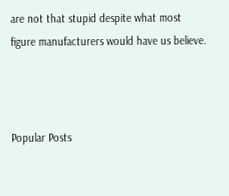are not that stupid despite what most figure manufacturers would have us believe.



Popular Posts